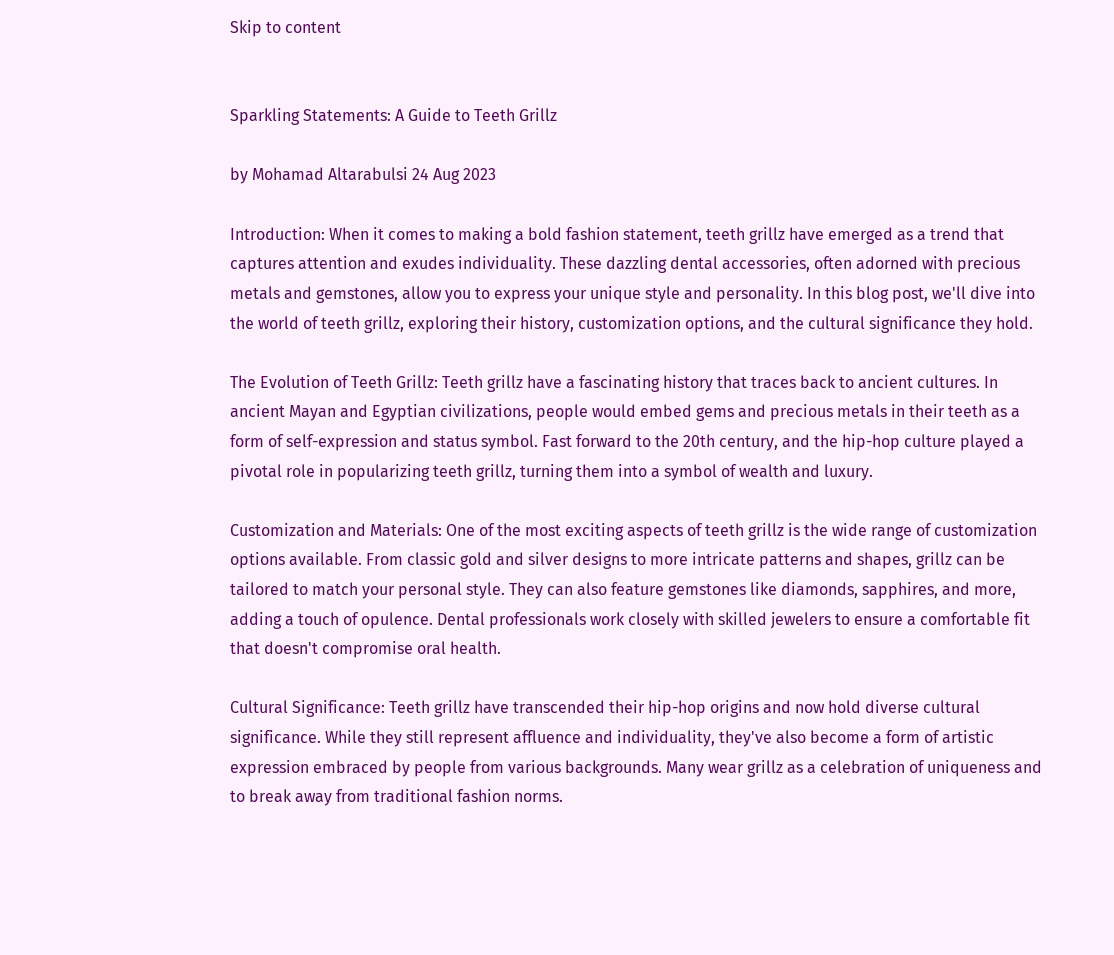Skip to content


Sparkling Statements: A Guide to Teeth Grillz

by Mohamad Altarabulsi 24 Aug 2023

Introduction: When it comes to making a bold fashion statement, teeth grillz have emerged as a trend that captures attention and exudes individuality. These dazzling dental accessories, often adorned with precious metals and gemstones, allow you to express your unique style and personality. In this blog post, we'll dive into the world of teeth grillz, exploring their history, customization options, and the cultural significance they hold.

The Evolution of Teeth Grillz: Teeth grillz have a fascinating history that traces back to ancient cultures. In ancient Mayan and Egyptian civilizations, people would embed gems and precious metals in their teeth as a form of self-expression and status symbol. Fast forward to the 20th century, and the hip-hop culture played a pivotal role in popularizing teeth grillz, turning them into a symbol of wealth and luxury.

Customization and Materials: One of the most exciting aspects of teeth grillz is the wide range of customization options available. From classic gold and silver designs to more intricate patterns and shapes, grillz can be tailored to match your personal style. They can also feature gemstones like diamonds, sapphires, and more, adding a touch of opulence. Dental professionals work closely with skilled jewelers to ensure a comfortable fit that doesn't compromise oral health.

Cultural Significance: Teeth grillz have transcended their hip-hop origins and now hold diverse cultural significance. While they still represent affluence and individuality, they've also become a form of artistic expression embraced by people from various backgrounds. Many wear grillz as a celebration of uniqueness and to break away from traditional fashion norms.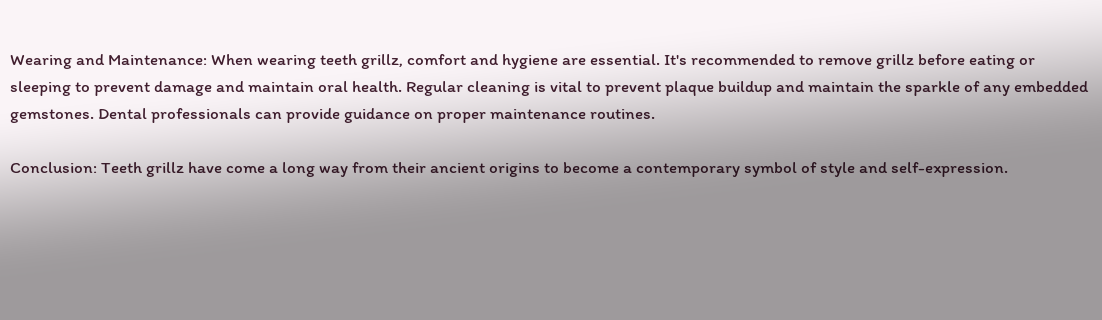Wearing and Maintenance: When wearing teeth grillz, comfort and hygiene are essential. It's recommended to remove grillz before eating or sleeping to prevent damage and maintain oral health. Regular cleaning is vital to prevent plaque buildup and maintain the sparkle of any embedded gemstones. Dental professionals can provide guidance on proper maintenance routines.

Conclusion: Teeth grillz have come a long way from their ancient origins to become a contemporary symbol of style and self-expression.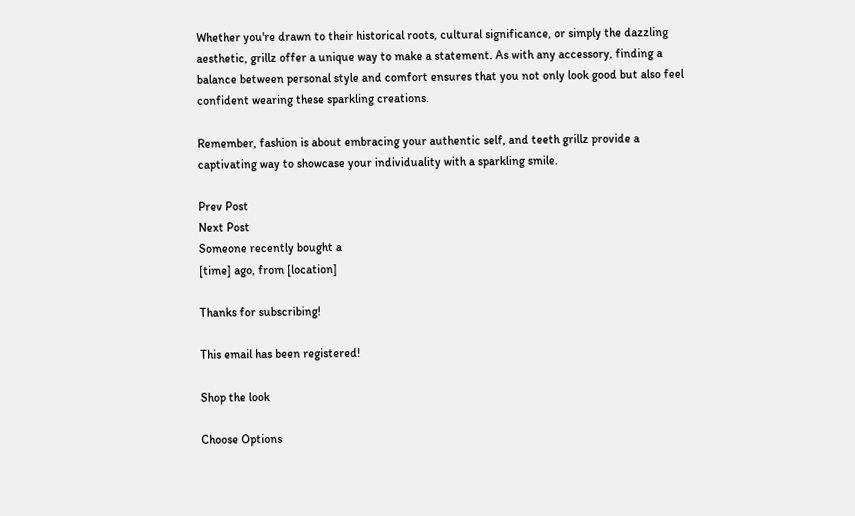Whether you're drawn to their historical roots, cultural significance, or simply the dazzling aesthetic, grillz offer a unique way to make a statement. As with any accessory, finding a balance between personal style and comfort ensures that you not only look good but also feel confident wearing these sparkling creations.

Remember, fashion is about embracing your authentic self, and teeth grillz provide a captivating way to showcase your individuality with a sparkling smile.

Prev Post
Next Post
Someone recently bought a
[time] ago, from [location]

Thanks for subscribing!

This email has been registered!

Shop the look

Choose Options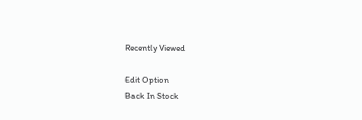Recently Viewed

Edit Option
Back In Stock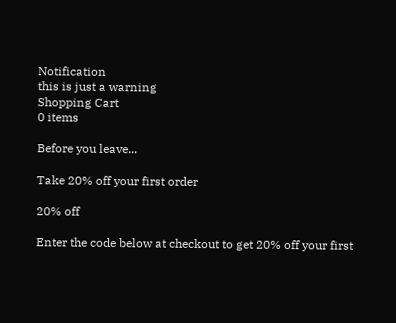Notification
this is just a warning
Shopping Cart
0 items

Before you leave...

Take 20% off your first order

20% off

Enter the code below at checkout to get 20% off your first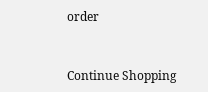order


Continue Shopping